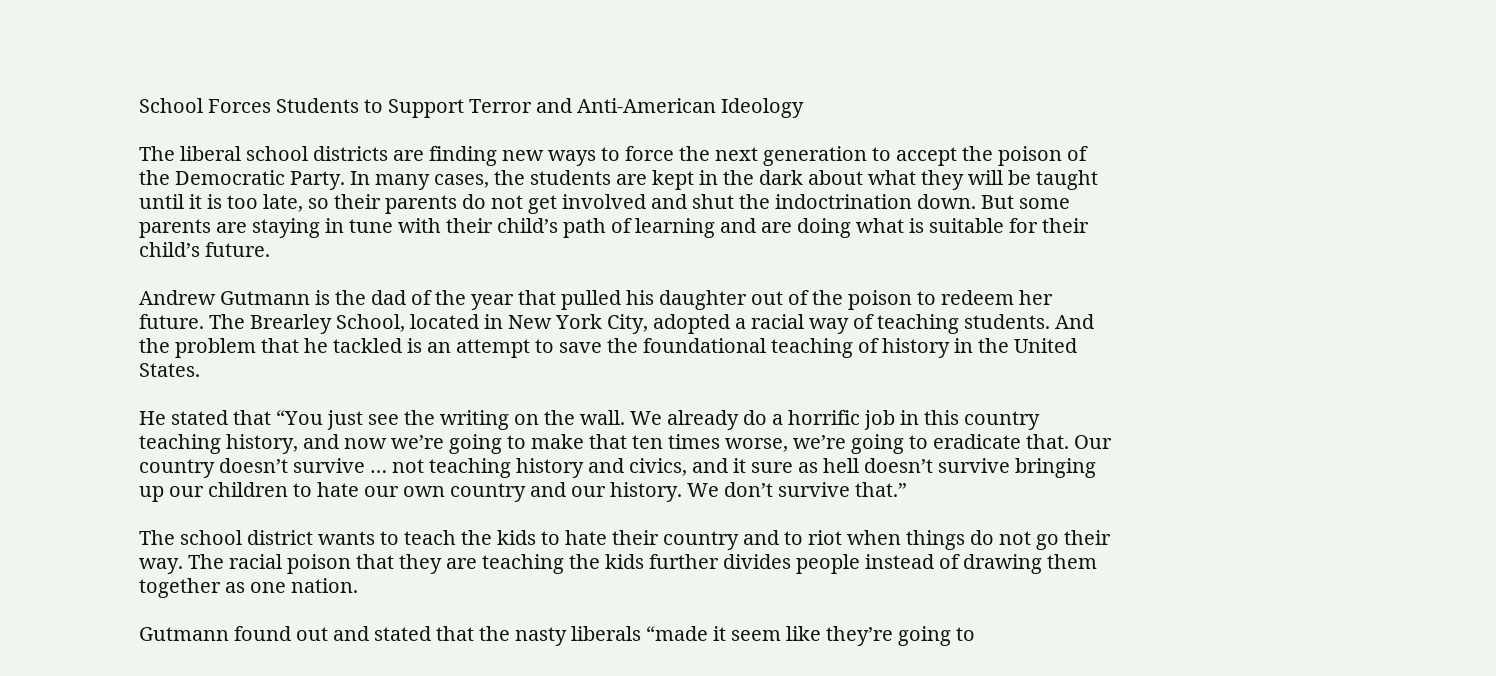School Forces Students to Support Terror and Anti-American Ideology

The liberal school districts are finding new ways to force the next generation to accept the poison of the Democratic Party. In many cases, the students are kept in the dark about what they will be taught until it is too late, so their parents do not get involved and shut the indoctrination down. But some parents are staying in tune with their child’s path of learning and are doing what is suitable for their child’s future.

Andrew Gutmann is the dad of the year that pulled his daughter out of the poison to redeem her future. The Brearley School, located in New York City, adopted a racial way of teaching students. And the problem that he tackled is an attempt to save the foundational teaching of history in the United States.

He stated that “You just see the writing on the wall. We already do a horrific job in this country teaching history, and now we’re going to make that ten times worse, we’re going to eradicate that. Our country doesn’t survive … not teaching history and civics, and it sure as hell doesn’t survive bringing up our children to hate our own country and our history. We don’t survive that.”

The school district wants to teach the kids to hate their country and to riot when things do not go their way. The racial poison that they are teaching the kids further divides people instead of drawing them together as one nation.

Gutmann found out and stated that the nasty liberals “made it seem like they’re going to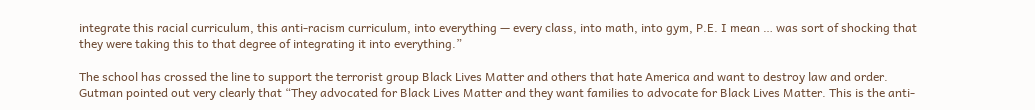integrate this racial curriculum, this anti-racism curriculum, into everything — every class, into math, into gym, P.E. I mean … was sort of shocking that they were taking this to that degree of integrating it into everything.”

The school has crossed the line to support the terrorist group Black Lives Matter and others that hate America and want to destroy law and order. Gutman pointed out very clearly that “They advocated for Black Lives Matter and they want families to advocate for Black Lives Matter. This is the anti-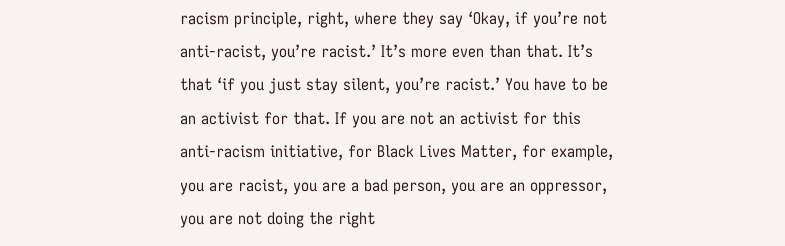racism principle, right, where they say ‘Okay, if you’re not anti-racist, you’re racist.’ It’s more even than that. It’s that ‘if you just stay silent, you’re racist.’ You have to be an activist for that. If you are not an activist for this anti-racism initiative, for Black Lives Matter, for example, you are racist, you are a bad person, you are an oppressor, you are not doing the right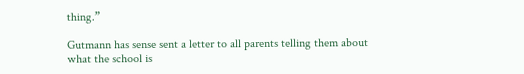thing.”

Gutmann has sense sent a letter to all parents telling them about what the school is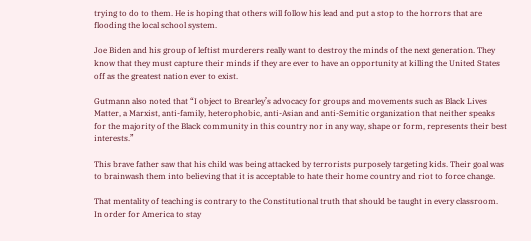trying to do to them. He is hoping that others will follow his lead and put a stop to the horrors that are flooding the local school system.

Joe Biden and his group of leftist murderers really want to destroy the minds of the next generation. They know that they must capture their minds if they are ever to have an opportunity at killing the United States off as the greatest nation ever to exist.

Gutmann also noted that “I object to Brearley’s advocacy for groups and movements such as Black Lives Matter, a Marxist, anti-family, heterophobic, anti-Asian and anti-Semitic organization that neither speaks for the majority of the Black community in this country nor in any way, shape or form, represents their best interests.”

This brave father saw that his child was being attacked by terrorists purposely targeting kids. Their goal was to brainwash them into believing that it is acceptable to hate their home country and riot to force change.

That mentality of teaching is contrary to the Constitutional truth that should be taught in every classroom. In order for America to stay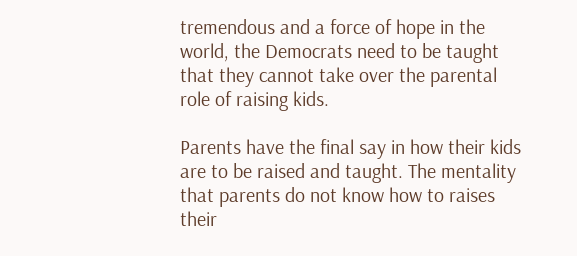tremendous and a force of hope in the world, the Democrats need to be taught that they cannot take over the parental role of raising kids.

Parents have the final say in how their kids are to be raised and taught. The mentality that parents do not know how to raises their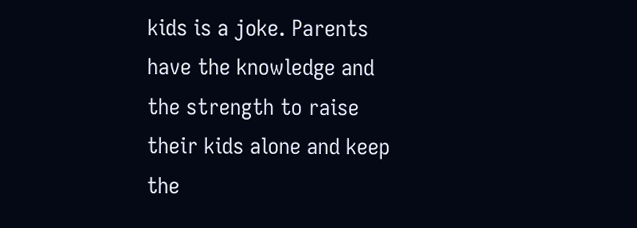kids is a joke. Parents have the knowledge and the strength to raise their kids alone and keep the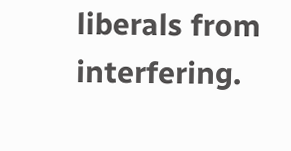liberals from interfering.